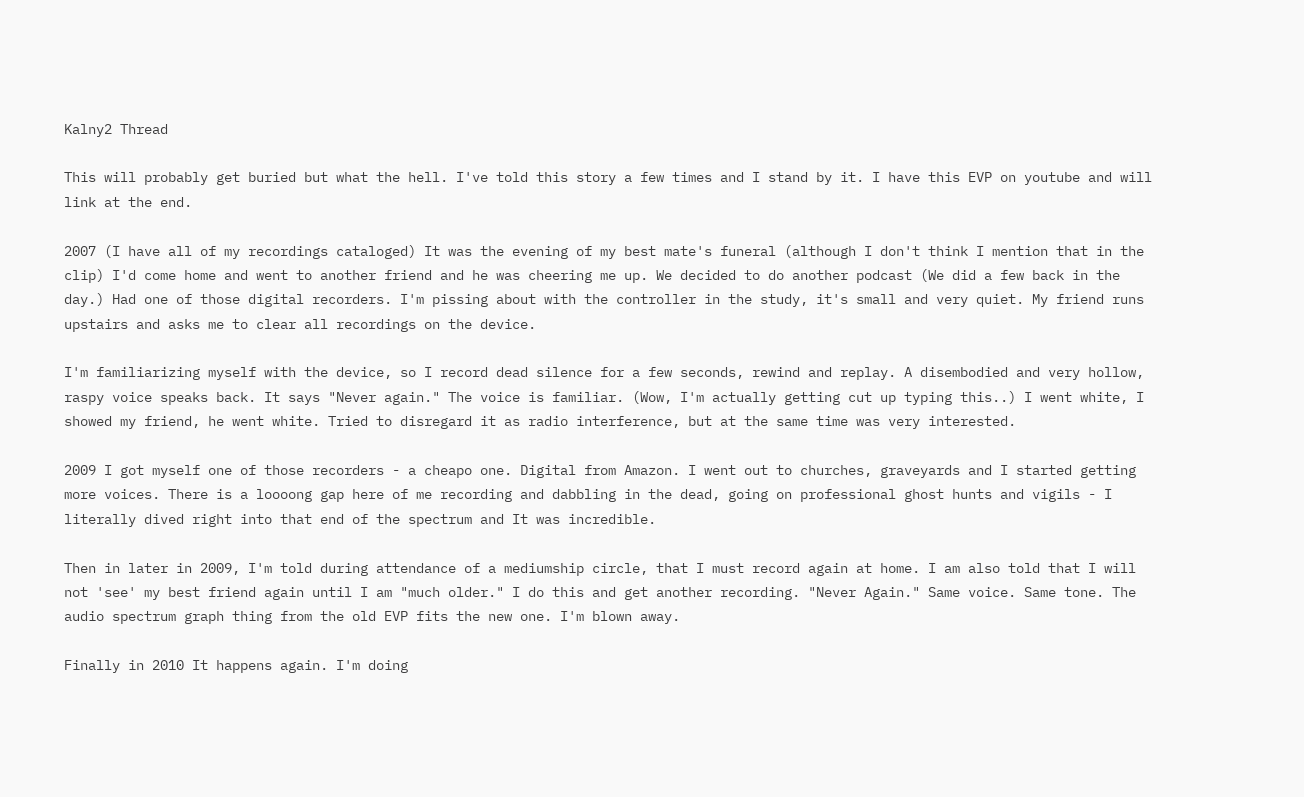Kalny2 Thread

This will probably get buried but what the hell. I've told this story a few times and I stand by it. I have this EVP on youtube and will link at the end.

2007 (I have all of my recordings cataloged) It was the evening of my best mate's funeral (although I don't think I mention that in the clip) I'd come home and went to another friend and he was cheering me up. We decided to do another podcast (We did a few back in the day.) Had one of those digital recorders. I'm pissing about with the controller in the study, it's small and very quiet. My friend runs upstairs and asks me to clear all recordings on the device.

I'm familiarizing myself with the device, so I record dead silence for a few seconds, rewind and replay. A disembodied and very hollow, raspy voice speaks back. It says "Never again." The voice is familiar. (Wow, I'm actually getting cut up typing this..) I went white, I showed my friend, he went white. Tried to disregard it as radio interference, but at the same time was very interested.

2009 I got myself one of those recorders - a cheapo one. Digital from Amazon. I went out to churches, graveyards and I started getting more voices. There is a loooong gap here of me recording and dabbling in the dead, going on professional ghost hunts and vigils - I literally dived right into that end of the spectrum and It was incredible.

Then in later in 2009, I'm told during attendance of a mediumship circle, that I must record again at home. I am also told that I will not 'see' my best friend again until I am "much older." I do this and get another recording. "Never Again." Same voice. Same tone. The audio spectrum graph thing from the old EVP fits the new one. I'm blown away.

Finally in 2010 It happens again. I'm doing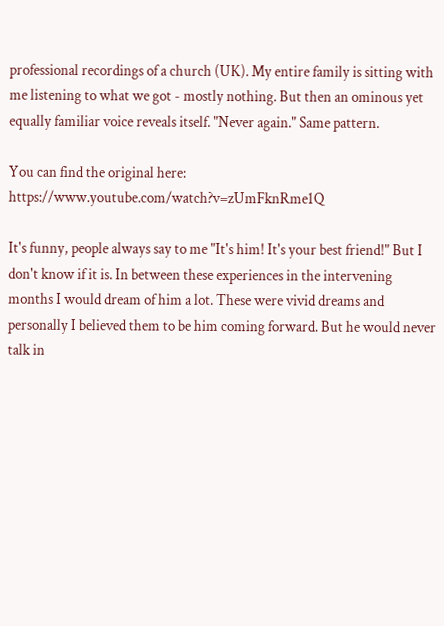professional recordings of a church (UK). My entire family is sitting with me listening to what we got - mostly nothing. But then an ominous yet equally familiar voice reveals itself. "Never again." Same pattern.

You can find the original here: https://www.youtube.com/watch?v=zUmFknRme1Q

It's funny, people always say to me "It's him! It's your best friend!" But I don't know if it is. In between these experiences in the intervening months I would dream of him a lot. These were vivid dreams and personally I believed them to be him coming forward. But he would never talk in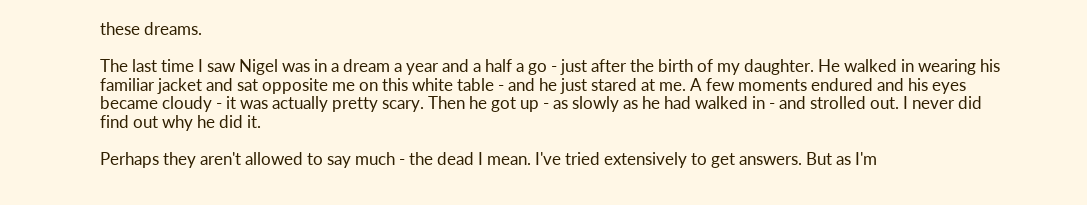these dreams.

The last time I saw Nigel was in a dream a year and a half a go - just after the birth of my daughter. He walked in wearing his familiar jacket and sat opposite me on this white table - and he just stared at me. A few moments endured and his eyes became cloudy - it was actually pretty scary. Then he got up - as slowly as he had walked in - and strolled out. I never did find out why he did it.

Perhaps they aren't allowed to say much - the dead I mean. I've tried extensively to get answers. But as I'm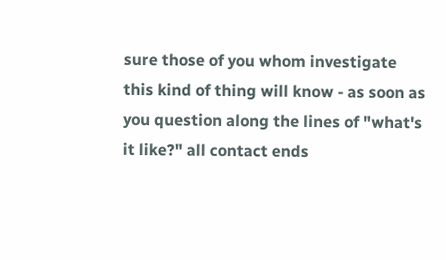sure those of you whom investigate this kind of thing will know - as soon as you question along the lines of "what's it like?" all contact ends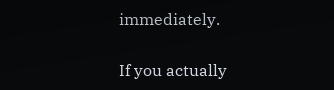immediately.

If you actually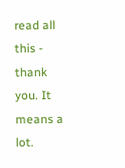read all this - thank you. It means a lot.